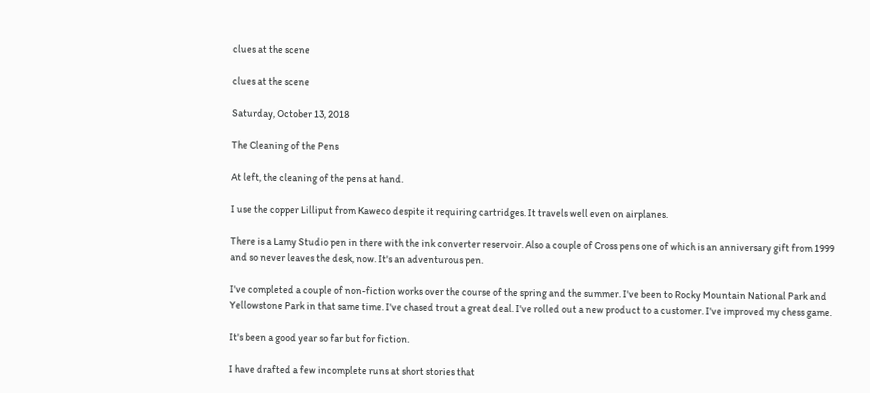clues at the scene

clues at the scene

Saturday, October 13, 2018

The Cleaning of the Pens

At left, the cleaning of the pens at hand.

I use the copper Lilliput from Kaweco despite it requiring cartridges. It travels well even on airplanes.

There is a Lamy Studio pen in there with the ink converter reservoir. Also a couple of Cross pens one of which is an anniversary gift from 1999 and so never leaves the desk, now. It's an adventurous pen.

I've completed a couple of non-fiction works over the course of the spring and the summer. I've been to Rocky Mountain National Park and Yellowstone Park in that same time. I've chased trout a great deal. I've rolled out a new product to a customer. I've improved my chess game.

It's been a good year so far but for fiction.

I have drafted a few incomplete runs at short stories that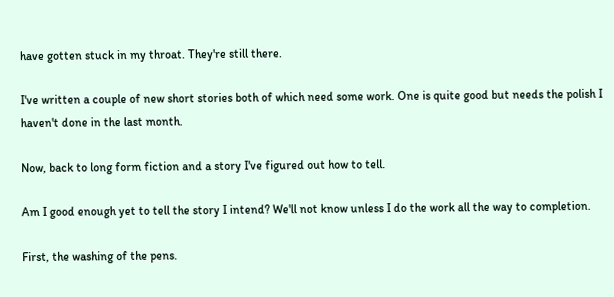have gotten stuck in my throat. They're still there.

I've written a couple of new short stories both of which need some work. One is quite good but needs the polish I haven't done in the last month.

Now, back to long form fiction and a story I've figured out how to tell.

Am I good enough yet to tell the story I intend? We'll not know unless I do the work all the way to completion.

First, the washing of the pens.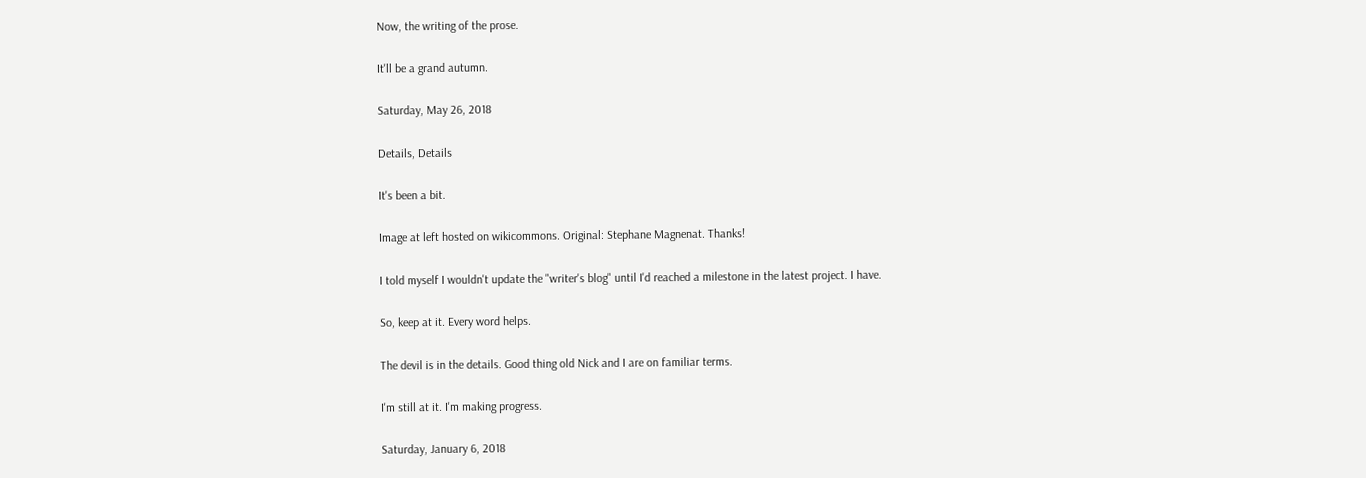Now, the writing of the prose.

It'll be a grand autumn.

Saturday, May 26, 2018

Details, Details

It's been a bit.

Image at left hosted on wikicommons. Original: Stephane Magnenat. Thanks!

I told myself I wouldn't update the "writer's blog" until I'd reached a milestone in the latest project. I have.

So, keep at it. Every word helps.

The devil is in the details. Good thing old Nick and I are on familiar terms.

I'm still at it. I'm making progress.

Saturday, January 6, 2018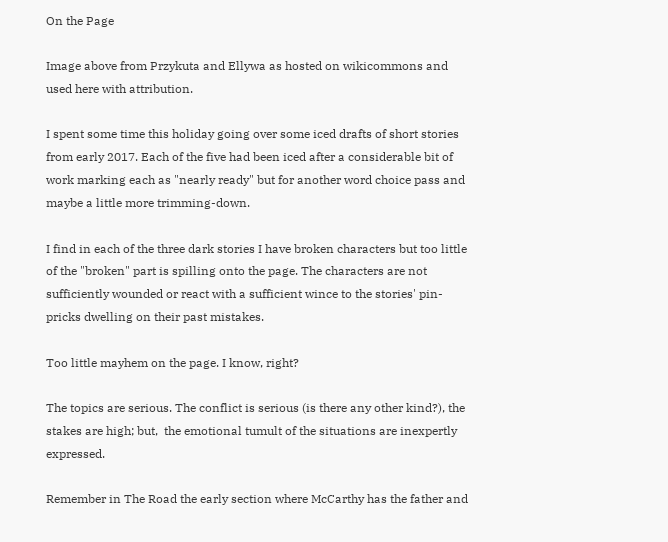On the Page

Image above from Przykuta and Ellywa as hosted on wikicommons and used here with attribution.

I spent some time this holiday going over some iced drafts of short stories from early 2017. Each of the five had been iced after a considerable bit of work marking each as "nearly ready" but for another word choice pass and maybe a little more trimming-down.

I find in each of the three dark stories I have broken characters but too little of the "broken" part is spilling onto the page. The characters are not sufficiently wounded or react with a sufficient wince to the stories' pin-pricks dwelling on their past mistakes.

Too little mayhem on the page. I know, right?

The topics are serious. The conflict is serious (is there any other kind?), the stakes are high; but,  the emotional tumult of the situations are inexpertly expressed.

Remember in The Road the early section where McCarthy has the father and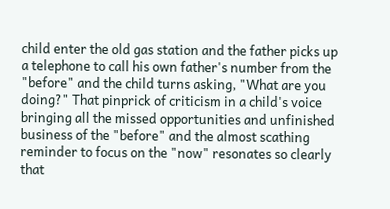child enter the old gas station and the father picks up a telephone to call his own father's number from the "before" and the child turns asking, "What are you doing?" That pinprick of criticism in a child's voice bringing all the missed opportunities and unfinished business of the "before" and the almost scathing reminder to focus on the "now" resonates so clearly that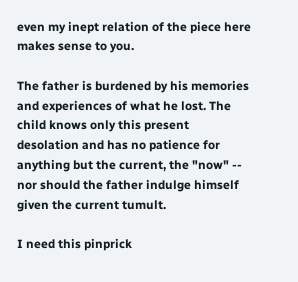even my inept relation of the piece here makes sense to you.

The father is burdened by his memories and experiences of what he lost. The child knows only this present desolation and has no patience for anything but the current, the "now" -- nor should the father indulge himself given the current tumult.

I need this pinprick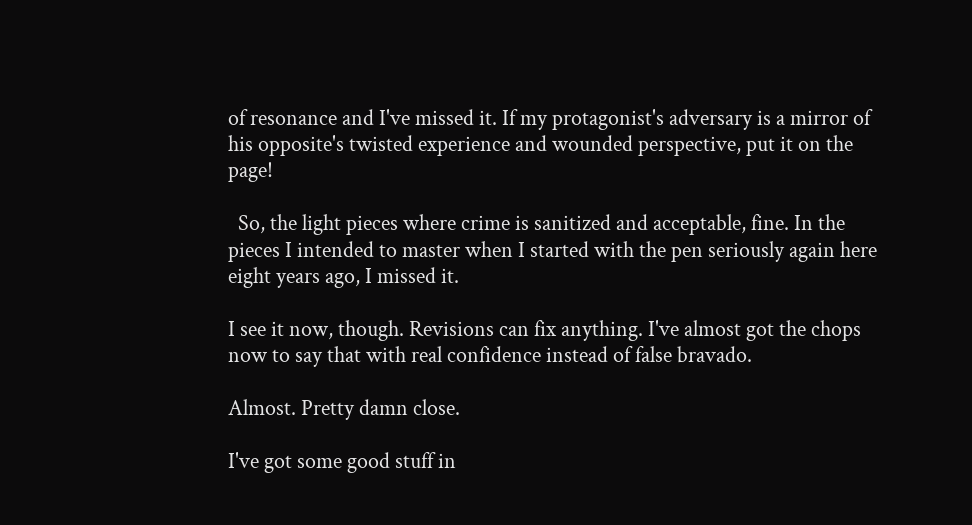of resonance and I've missed it. If my protagonist's adversary is a mirror of his opposite's twisted experience and wounded perspective, put it on the page!

  So, the light pieces where crime is sanitized and acceptable, fine. In the pieces I intended to master when I started with the pen seriously again here eight years ago, I missed it.

I see it now, though. Revisions can fix anything. I've almost got the chops now to say that with real confidence instead of false bravado.

Almost. Pretty damn close.

I've got some good stuff in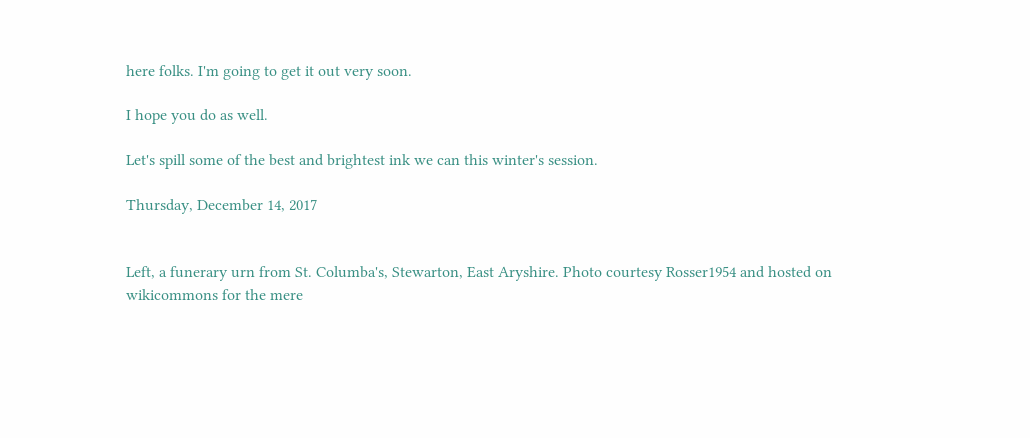here folks. I'm going to get it out very soon.

I hope you do as well.

Let's spill some of the best and brightest ink we can this winter's session.

Thursday, December 14, 2017


Left, a funerary urn from St. Columba's, Stewarton, East Aryshire. Photo courtesy Rosser1954 and hosted on wikicommons for the mere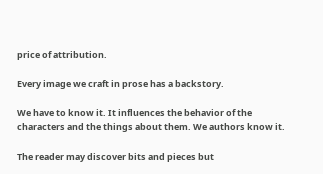price of attribution.

Every image we craft in prose has a backstory.

We have to know it. It influences the behavior of the characters and the things about them. We authors know it.

The reader may discover bits and pieces but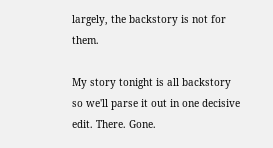largely, the backstory is not for them.

My story tonight is all backstory so we'll parse it out in one decisive edit. There. Gone.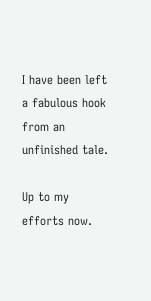I have been left a fabulous hook from an unfinished tale.

Up to my efforts now.